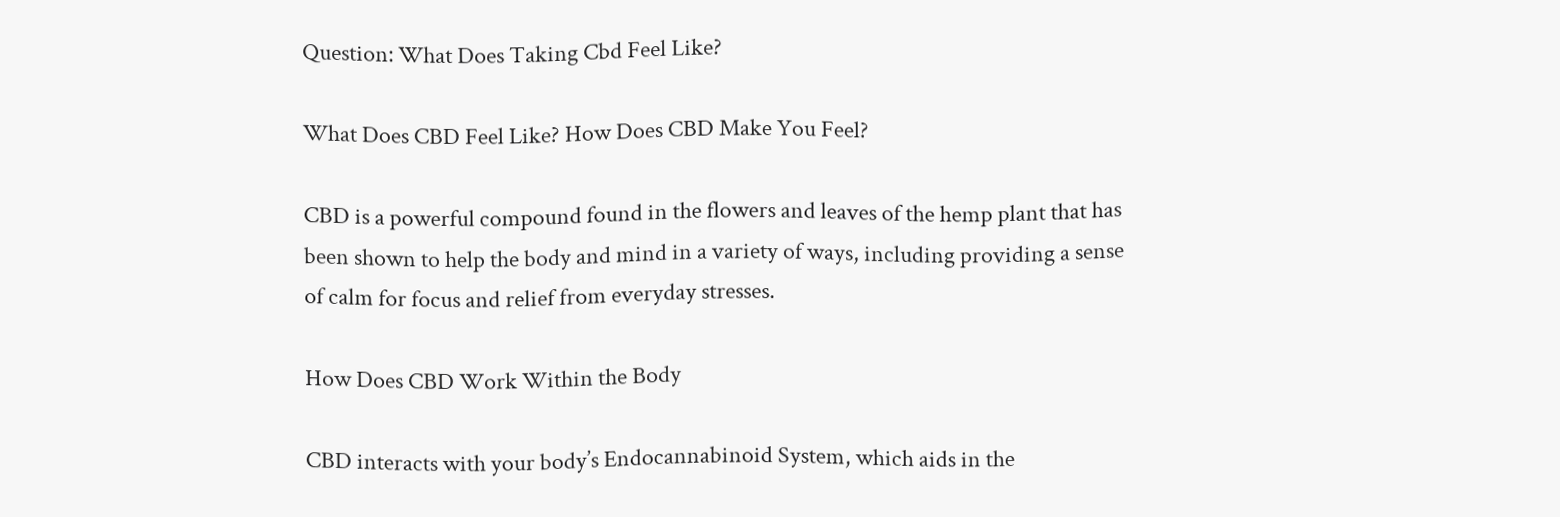Question: What Does Taking Cbd Feel Like?

What Does CBD Feel Like? How Does CBD Make You Feel?

CBD is a powerful compound found in the flowers and leaves of the hemp plant that has been shown to help the body and mind in a variety of ways, including providing a sense of calm for focus and relief from everyday stresses.

How Does CBD Work Within the Body

CBD interacts with your body’s Endocannabinoid System, which aids in the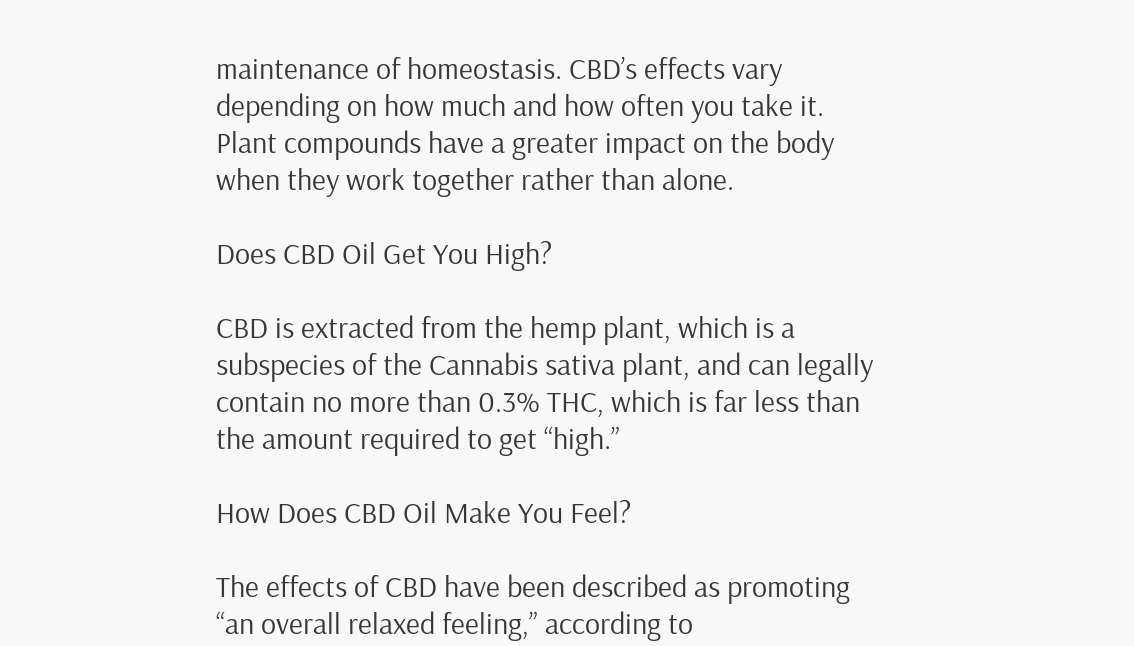maintenance of homeostasis. CBD’s effects vary depending on how much and how often you take it. Plant compounds have a greater impact on the body when they work together rather than alone.

Does CBD Oil Get You High?

CBD is extracted from the hemp plant, which is a subspecies of the Cannabis sativa plant, and can legally contain no more than 0.3% THC, which is far less than the amount required to get “high.”

How Does CBD Oil Make You Feel?

The effects of CBD have been described as promoting “an overall relaxed feeling,” according to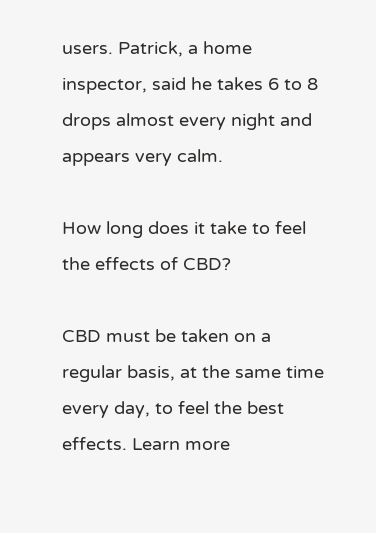users. Patrick, a home inspector, said he takes 6 to 8 drops almost every night and appears very calm.

How long does it take to feel the effects of CBD?

CBD must be taken on a regular basis, at the same time every day, to feel the best effects. Learn more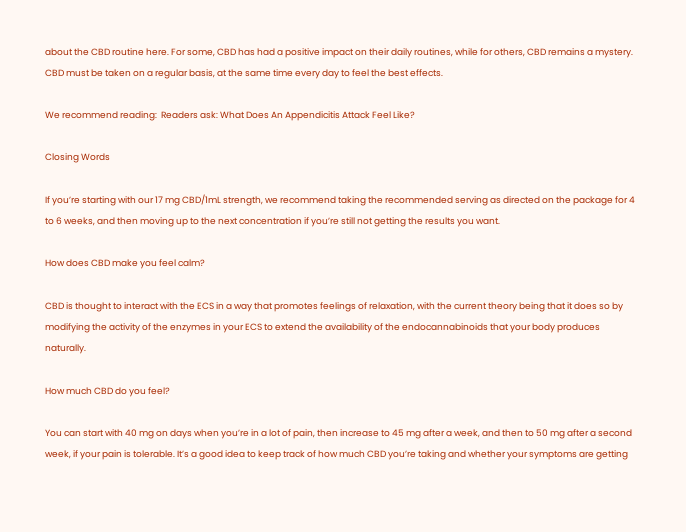about the CBD routine here. For some, CBD has had a positive impact on their daily routines, while for others, CBD remains a mystery. CBD must be taken on a regular basis, at the same time every day to feel the best effects.

We recommend reading:  Readers ask: What Does An Appendicitis Attack Feel Like?

Closing Words

If you’re starting with our 17 mg CBD/1mL strength, we recommend taking the recommended serving as directed on the package for 4 to 6 weeks, and then moving up to the next concentration if you’re still not getting the results you want.

How does CBD make you feel calm?

CBD is thought to interact with the ECS in a way that promotes feelings of relaxation, with the current theory being that it does so by modifying the activity of the enzymes in your ECS to extend the availability of the endocannabinoids that your body produces naturally.

How much CBD do you feel?

You can start with 40 mg on days when you’re in a lot of pain, then increase to 45 mg after a week, and then to 50 mg after a second week, if your pain is tolerable. It’s a good idea to keep track of how much CBD you’re taking and whether your symptoms are getting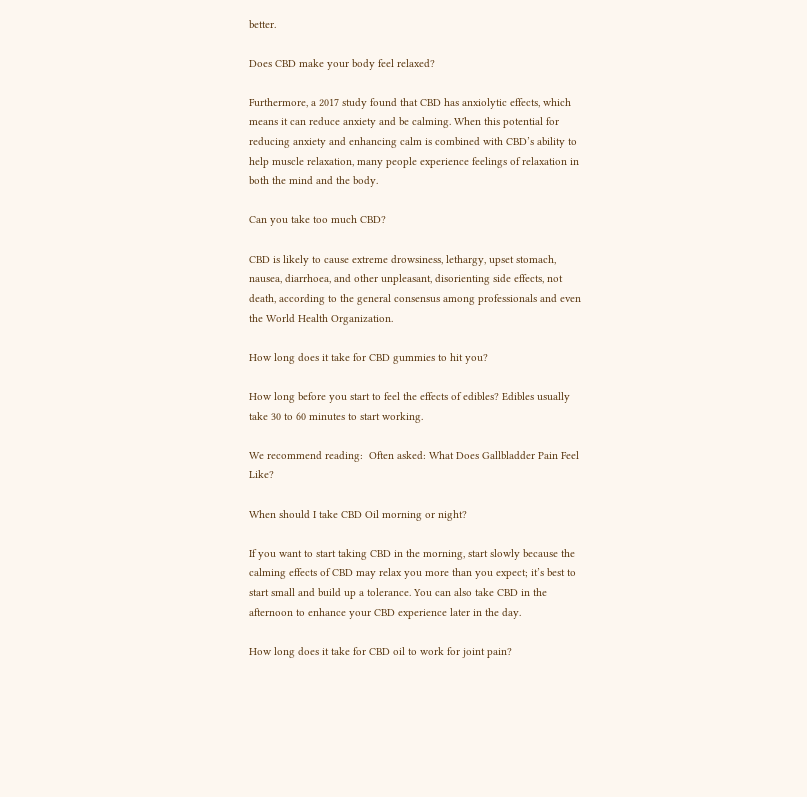better.

Does CBD make your body feel relaxed?

Furthermore, a 2017 study found that CBD has anxiolytic effects, which means it can reduce anxiety and be calming. When this potential for reducing anxiety and enhancing calm is combined with CBD’s ability to help muscle relaxation, many people experience feelings of relaxation in both the mind and the body.

Can you take too much CBD?

CBD is likely to cause extreme drowsiness, lethargy, upset stomach, nausea, diarrhoea, and other unpleasant, disorienting side effects, not death, according to the general consensus among professionals and even the World Health Organization.

How long does it take for CBD gummies to hit you?

How long before you start to feel the effects of edibles? Edibles usually take 30 to 60 minutes to start working.

We recommend reading:  Often asked: What Does Gallbladder Pain Feel Like?

When should I take CBD Oil morning or night?

If you want to start taking CBD in the morning, start slowly because the calming effects of CBD may relax you more than you expect; it’s best to start small and build up a tolerance. You can also take CBD in the afternoon to enhance your CBD experience later in the day.

How long does it take for CBD oil to work for joint pain?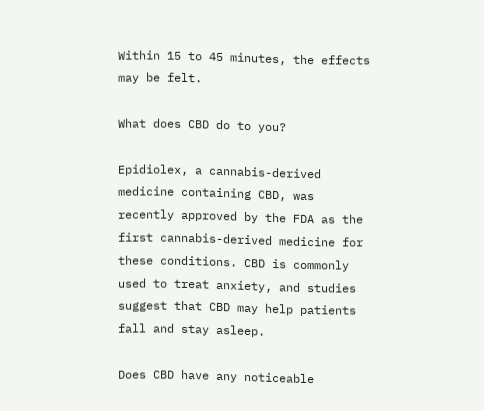Within 15 to 45 minutes, the effects may be felt.

What does CBD do to you?

Epidiolex, a cannabis-derived medicine containing CBD, was recently approved by the FDA as the first cannabis-derived medicine for these conditions. CBD is commonly used to treat anxiety, and studies suggest that CBD may help patients fall and stay asleep.

Does CBD have any noticeable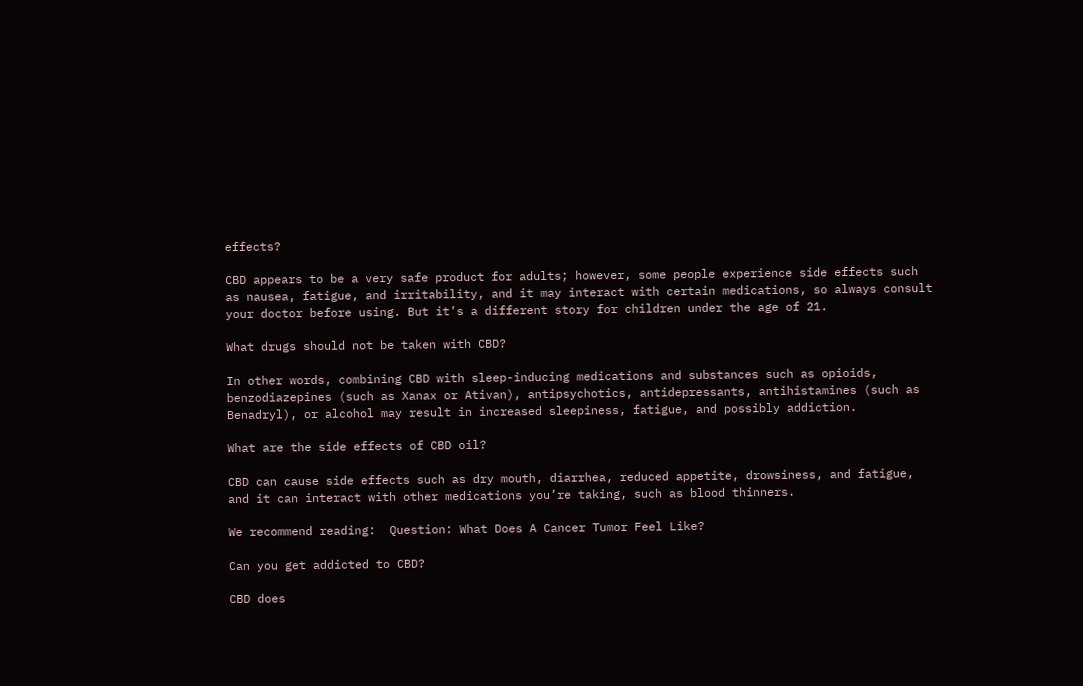effects?

CBD appears to be a very safe product for adults; however, some people experience side effects such as nausea, fatigue, and irritability, and it may interact with certain medications, so always consult your doctor before using. But it’s a different story for children under the age of 21.

What drugs should not be taken with CBD?

In other words, combining CBD with sleep-inducing medications and substances such as opioids, benzodiazepines (such as Xanax or Ativan), antipsychotics, antidepressants, antihistamines (such as Benadryl), or alcohol may result in increased sleepiness, fatigue, and possibly addiction.

What are the side effects of CBD oil?

CBD can cause side effects such as dry mouth, diarrhea, reduced appetite, drowsiness, and fatigue, and it can interact with other medications you’re taking, such as blood thinners.

We recommend reading:  Question: What Does A Cancer Tumor Feel Like?

Can you get addicted to CBD?

CBD does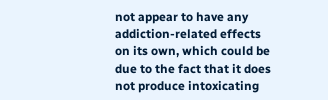not appear to have any addiction-related effects on its own, which could be due to the fact that it does not produce intoxicating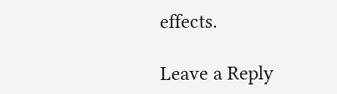effects.

Leave a Reply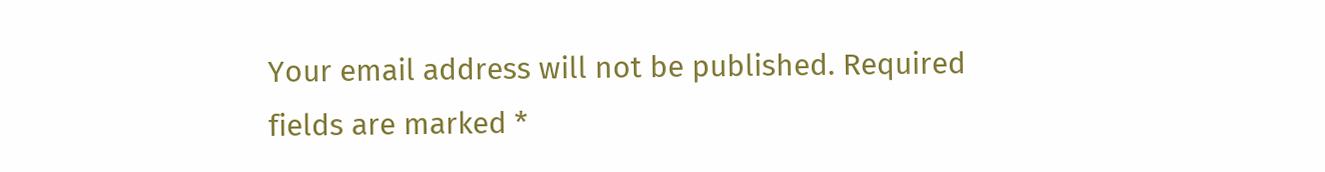Your email address will not be published. Required fields are marked *